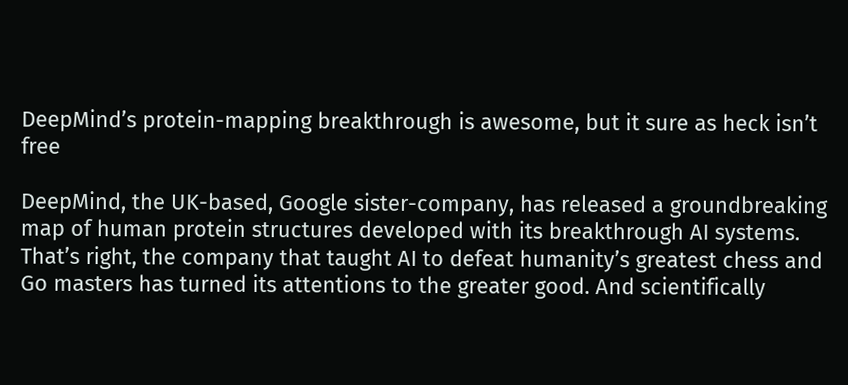DeepMind’s protein-mapping breakthrough is awesome, but it sure as heck isn’t free

DeepMind, the UK-based, Google sister-company, has released a groundbreaking map of human protein structures developed with its breakthrough AI systems. That’s right, the company that taught AI to defeat humanity’s greatest chess and Go masters has turned its attentions to the greater good. And scientifically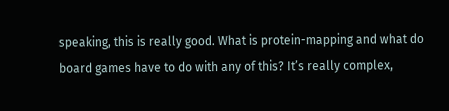speaking, this is really good. What is protein-mapping and what do board games have to do with any of this? It’s really complex,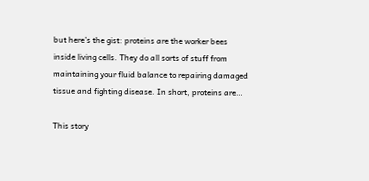but here’s the gist: proteins are the worker bees inside living cells. They do all sorts of stuff from maintaining your fluid balance to repairing damaged tissue and fighting disease. In short, proteins are…

This story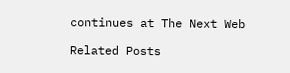continues at The Next Web

Related Posts